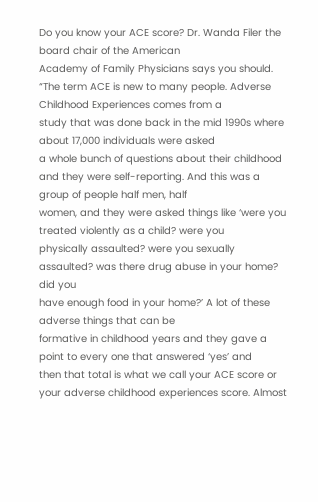Do you know your ACE score? Dr. Wanda Filer the board chair of the American
Academy of Family Physicians says you should. “The term ACE is new to many people. Adverse Childhood Experiences comes from a
study that was done back in the mid 1990s where about 17,000 individuals were asked
a whole bunch of questions about their childhood and they were self-reporting. And this was a group of people half men, half
women, and they were asked things like ‘were you treated violently as a child? were you
physically assaulted? were you sexually assaulted? was there drug abuse in your home? did you
have enough food in your home?’ A lot of these adverse things that can be
formative in childhood years and they gave a point to every one that answered ‘yes’ and
then that total is what we call your ACE score or your adverse childhood experiences score. Almost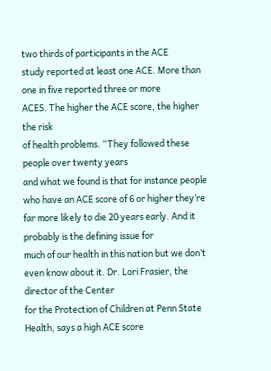two thirds of participants in the ACE
study reported at least one ACE. More than one in five reported three or more
ACES. The higher the ACE score, the higher the risk
of health problems. “They followed these people over twenty years
and what we found is that for instance people who have an ACE score of 6 or higher they’re
far more likely to die 20 years early. And it probably is the defining issue for
much of our health in this nation but we don’t even know about it. Dr. Lori Frasier, the director of the Center
for the Protection of Children at Penn State Health, says a high ACE score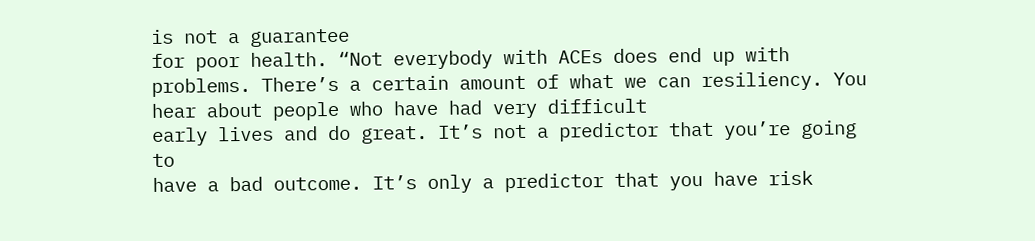is not a guarantee
for poor health. “Not everybody with ACEs does end up with
problems. There’s a certain amount of what we can resiliency. You hear about people who have had very difficult
early lives and do great. It’s not a predictor that you’re going to
have a bad outcome. It’s only a predictor that you have risk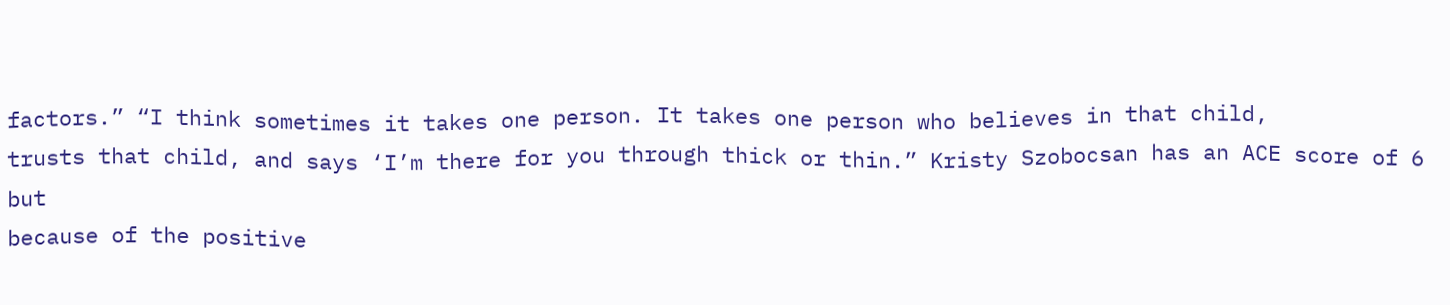factors.” “I think sometimes it takes one person. It takes one person who believes in that child,
trusts that child, and says ‘I’m there for you through thick or thin.” Kristy Szobocsan has an ACE score of 6 but
because of the positive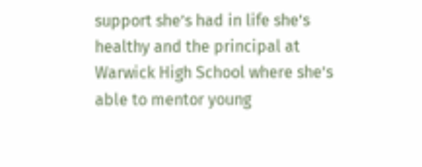support she’s had in life she’s healthy and the principal at
Warwick High School where she’s able to mentor young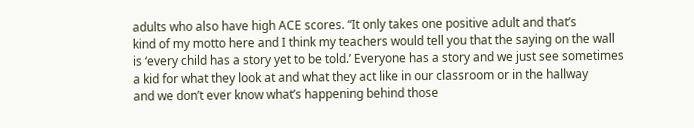adults who also have high ACE scores. “It only takes one positive adult and that’s
kind of my motto here and I think my teachers would tell you that the saying on the wall
is ‘every child has a story yet to be told.’ Everyone has a story and we just see sometimes
a kid for what they look at and what they act like in our classroom or in the hallway
and we don’t ever know what’s happening behind those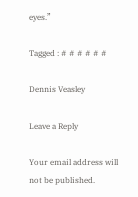eyes.”

Tagged : # # # # # #

Dennis Veasley

Leave a Reply

Your email address will not be published.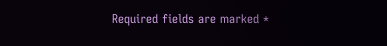Required fields are marked *